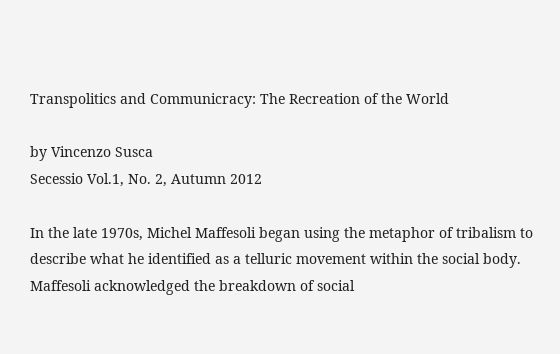Transpolitics and Communicracy: The Recreation of the World

by Vincenzo Susca
Secessio Vol.1, No. 2, Autumn 2012

In the late 1970s, Michel Maffesoli began using the metaphor of tribalism to describe what he identified as a telluric movement within the social body. Maffesoli acknowledged the breakdown of social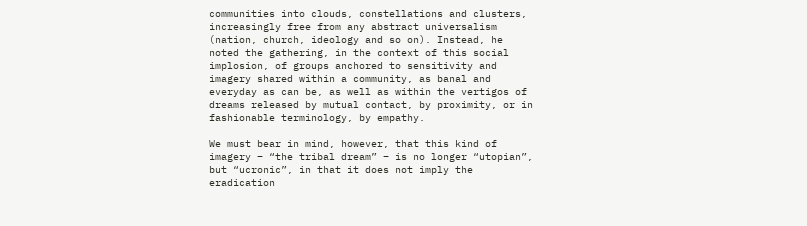communities into clouds, constellations and clusters, increasingly free from any abstract universalism (nation, church, ideology and so on). Instead, he noted the gathering, in the context of this social implosion, of groups anchored to sensitivity and imagery shared within a community, as banal and everyday as can be, as well as within the vertigos of dreams released by mutual contact, by proximity, or in fashionable terminology, by empathy.

We must bear in mind, however, that this kind of imagery – “the tribal dream” – is no longer “utopian”, but “ucronic”, in that it does not imply the eradication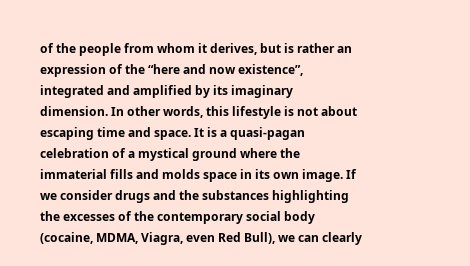of the people from whom it derives, but is rather an expression of the “here and now existence”, integrated and amplified by its imaginary dimension. In other words, this lifestyle is not about escaping time and space. It is a quasi-pagan celebration of a mystical ground where the immaterial fills and molds space in its own image. If we consider drugs and the substances highlighting the excesses of the contemporary social body (cocaine, MDMA, Viagra, even Red Bull), we can clearly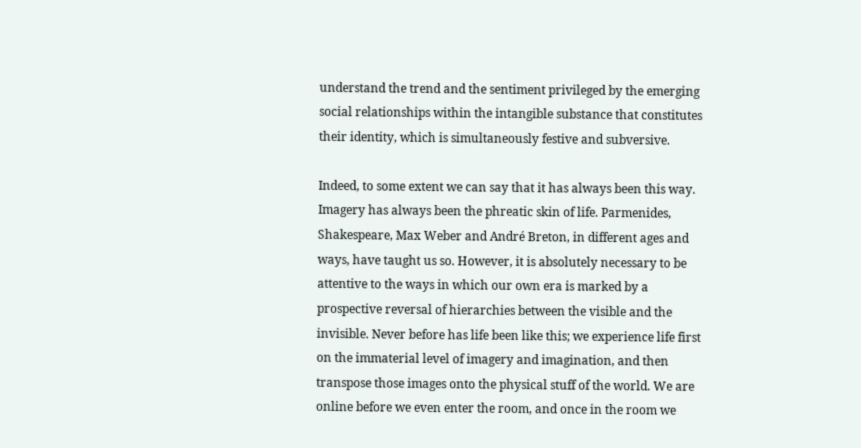understand the trend and the sentiment privileged by the emerging social relationships within the intangible substance that constitutes their identity, which is simultaneously festive and subversive.

Indeed, to some extent we can say that it has always been this way. Imagery has always been the phreatic skin of life. Parmenides, Shakespeare, Max Weber and André Breton, in different ages and ways, have taught us so. However, it is absolutely necessary to be attentive to the ways in which our own era is marked by a prospective reversal of hierarchies between the visible and the invisible. Never before has life been like this; we experience life first on the immaterial level of imagery and imagination, and then transpose those images onto the physical stuff of the world. We are online before we even enter the room, and once in the room we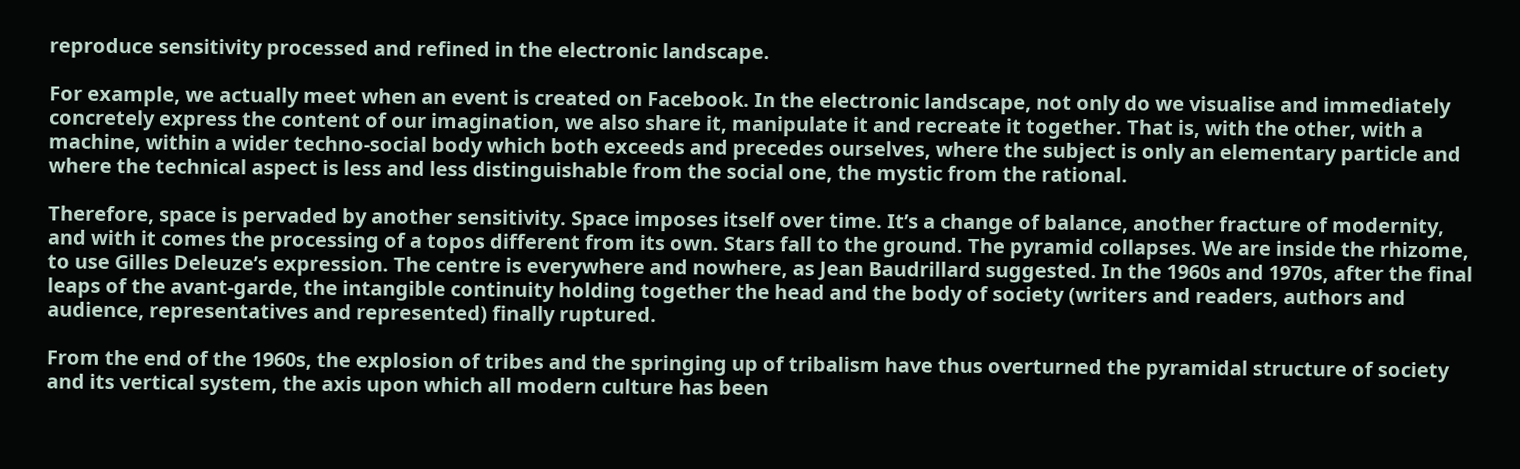reproduce sensitivity processed and refined in the electronic landscape.

For example, we actually meet when an event is created on Facebook. In the electronic landscape, not only do we visualise and immediately concretely express the content of our imagination, we also share it, manipulate it and recreate it together. That is, with the other, with a machine, within a wider techno-social body which both exceeds and precedes ourselves, where the subject is only an elementary particle and where the technical aspect is less and less distinguishable from the social one, the mystic from the rational.

Therefore, space is pervaded by another sensitivity. Space imposes itself over time. It’s a change of balance, another fracture of modernity, and with it comes the processing of a topos different from its own. Stars fall to the ground. The pyramid collapses. We are inside the rhizome, to use Gilles Deleuze’s expression. The centre is everywhere and nowhere, as Jean Baudrillard suggested. In the 1960s and 1970s, after the final leaps of the avant-garde, the intangible continuity holding together the head and the body of society (writers and readers, authors and audience, representatives and represented) finally ruptured.

From the end of the 1960s, the explosion of tribes and the springing up of tribalism have thus overturned the pyramidal structure of society and its vertical system, the axis upon which all modern culture has been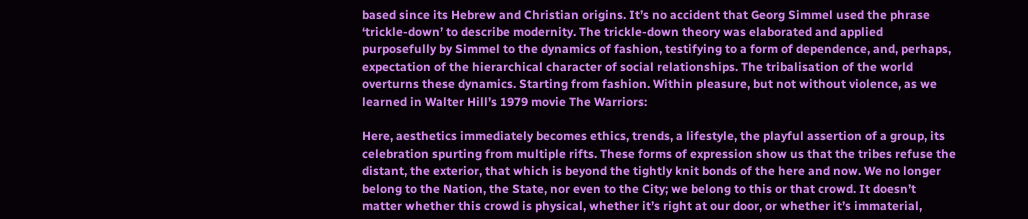based since its Hebrew and Christian origins. It’s no accident that Georg Simmel used the phrase ‘trickle-down’ to describe modernity. The trickle-down theory was elaborated and applied purposefully by Simmel to the dynamics of fashion, testifying to a form of dependence, and, perhaps, expectation of the hierarchical character of social relationships. The tribalisation of the world overturns these dynamics. Starting from fashion. Within pleasure, but not without violence, as we learned in Walter Hill’s 1979 movie The Warriors:

Here, aesthetics immediately becomes ethics, trends, a lifestyle, the playful assertion of a group, its celebration spurting from multiple rifts. These forms of expression show us that the tribes refuse the distant, the exterior, that which is beyond the tightly knit bonds of the here and now. We no longer belong to the Nation, the State, nor even to the City; we belong to this or that crowd. It doesn’t matter whether this crowd is physical, whether it’s right at our door, or whether it’s immaterial,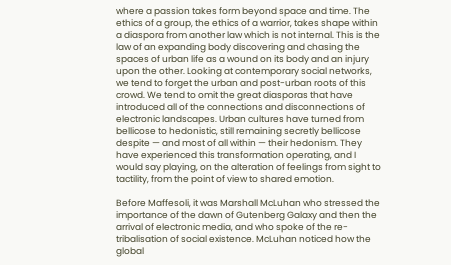where a passion takes form beyond space and time. The ethics of a group, the ethics of a warrior, takes shape within a diaspora from another law which is not internal. This is the law of an expanding body discovering and chasing the spaces of urban life as a wound on its body and an injury upon the other. Looking at contemporary social networks, we tend to forget the urban and post-urban roots of this crowd. We tend to omit the great diasporas that have introduced all of the connections and disconnections of electronic landscapes. Urban cultures have turned from bellicose to hedonistic, still remaining secretly bellicose despite — and most of all within — their hedonism. They have experienced this transformation operating, and I would say playing, on the alteration of feelings from sight to tactility, from the point of view to shared emotion.

Before Maffesoli, it was Marshall McLuhan who stressed the importance of the dawn of Gutenberg Galaxy and then the arrival of electronic media, and who spoke of the re-tribalisation of social existence. McLuhan noticed how the global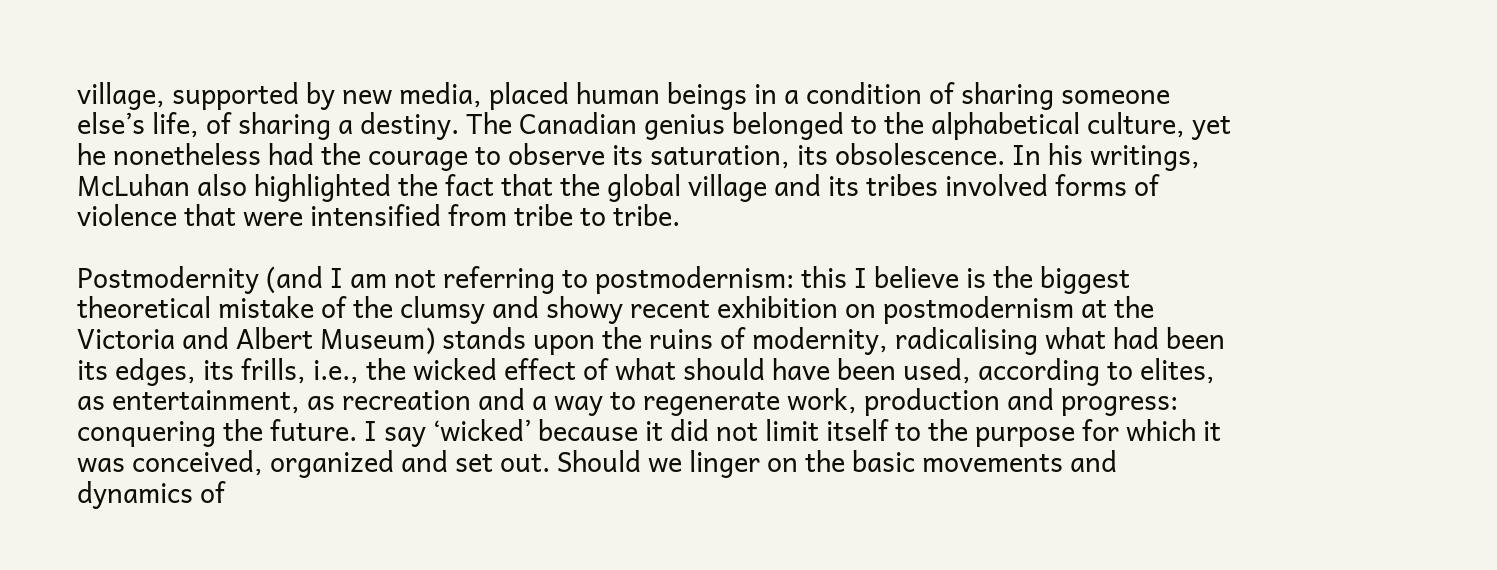village, supported by new media, placed human beings in a condition of sharing someone else’s life, of sharing a destiny. The Canadian genius belonged to the alphabetical culture, yet he nonetheless had the courage to observe its saturation, its obsolescence. In his writings, McLuhan also highlighted the fact that the global village and its tribes involved forms of violence that were intensified from tribe to tribe.

Postmodernity (and I am not referring to postmodernism: this I believe is the biggest theoretical mistake of the clumsy and showy recent exhibition on postmodernism at the Victoria and Albert Museum) stands upon the ruins of modernity, radicalising what had been its edges, its frills, i.e., the wicked effect of what should have been used, according to elites, as entertainment, as recreation and a way to regenerate work, production and progress: conquering the future. I say ‘wicked’ because it did not limit itself to the purpose for which it was conceived, organized and set out. Should we linger on the basic movements and dynamics of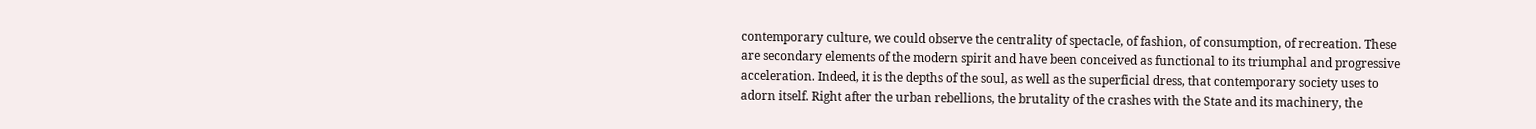contemporary culture, we could observe the centrality of spectacle, of fashion, of consumption, of recreation. These are secondary elements of the modern spirit and have been conceived as functional to its triumphal and progressive acceleration. Indeed, it is the depths of the soul, as well as the superficial dress, that contemporary society uses to adorn itself. Right after the urban rebellions, the brutality of the crashes with the State and its machinery, the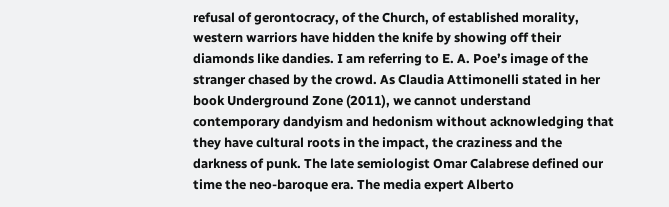refusal of gerontocracy, of the Church, of established morality, western warriors have hidden the knife by showing off their diamonds like dandies. I am referring to E. A. Poe’s image of the stranger chased by the crowd. As Claudia Attimonelli stated in her book Underground Zone (2011), we cannot understand contemporary dandyism and hedonism without acknowledging that they have cultural roots in the impact, the craziness and the darkness of punk. The late semiologist Omar Calabrese defined our time the neo-baroque era. The media expert Alberto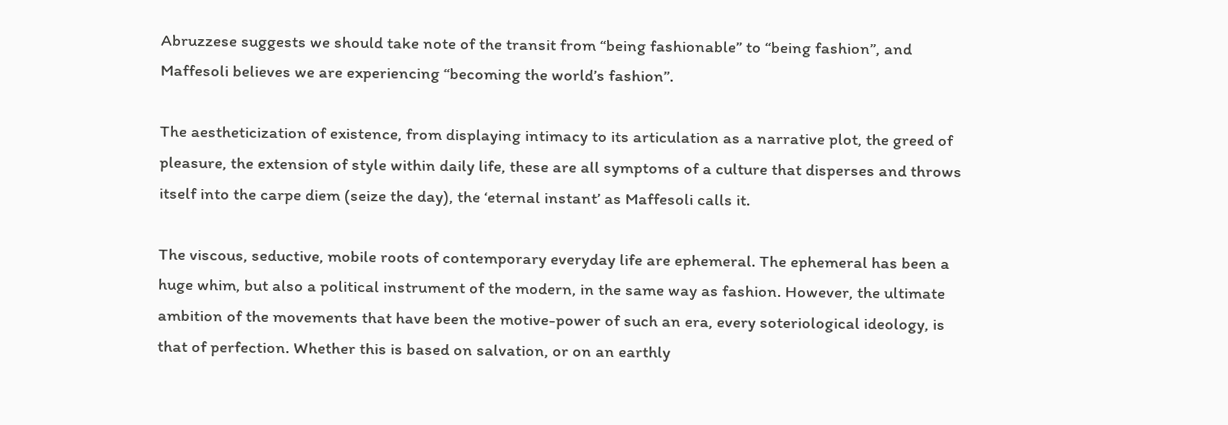Abruzzese suggests we should take note of the transit from “being fashionable” to “being fashion”, and Maffesoli believes we are experiencing “becoming the world’s fashion”.

The aestheticization of existence, from displaying intimacy to its articulation as a narrative plot, the greed of pleasure, the extension of style within daily life, these are all symptoms of a culture that disperses and throws itself into the carpe diem (seize the day), the ‘eternal instant’ as Maffesoli calls it.

The viscous, seductive, mobile roots of contemporary everyday life are ephemeral. The ephemeral has been a huge whim, but also a political instrument of the modern, in the same way as fashion. However, the ultimate ambition of the movements that have been the motive-power of such an era, every soteriological ideology, is that of perfection. Whether this is based on salvation, or on an earthly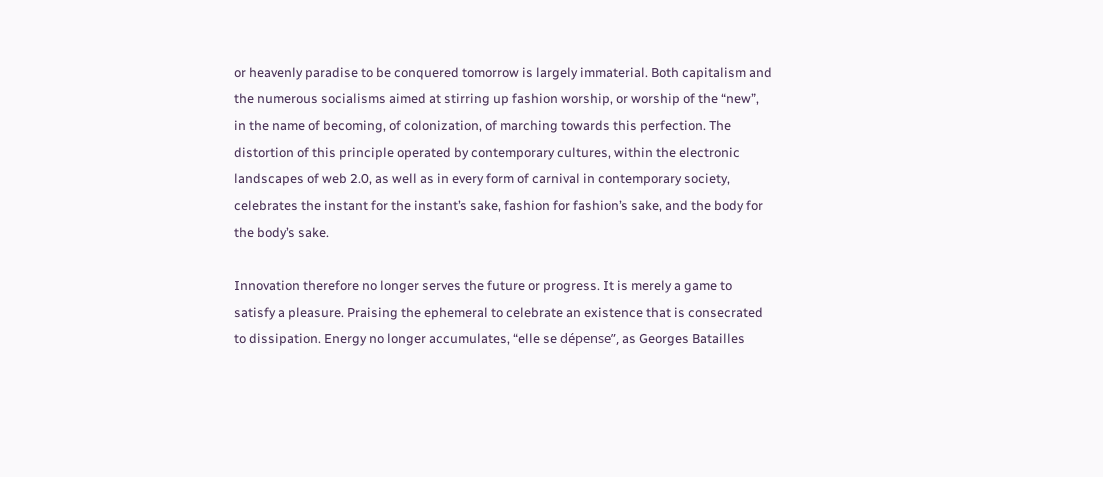or heavenly paradise to be conquered tomorrow is largely immaterial. Both capitalism and the numerous socialisms aimed at stirring up fashion worship, or worship of the “new”, in the name of becoming, of colonization, of marching towards this perfection. The distortion of this principle operated by contemporary cultures, within the electronic landscapes of web 2.0, as well as in every form of carnival in contemporary society, celebrates the instant for the instant’s sake, fashion for fashion’s sake, and the body for the body’s sake.

Innovation therefore no longer serves the future or progress. It is merely a game to satisfy a pleasure. Praising the ephemeral to celebrate an existence that is consecrated to dissipation. Energy no longer accumulates, “elle se dépense”, as Georges Batailles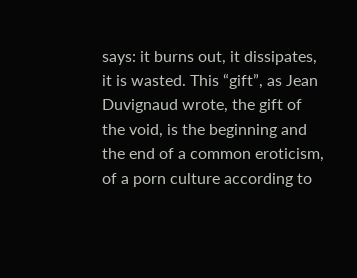says: it burns out, it dissipates, it is wasted. This “gift”, as Jean Duvignaud wrote, the gift of the void, is the beginning and the end of a common eroticism, of a porn culture according to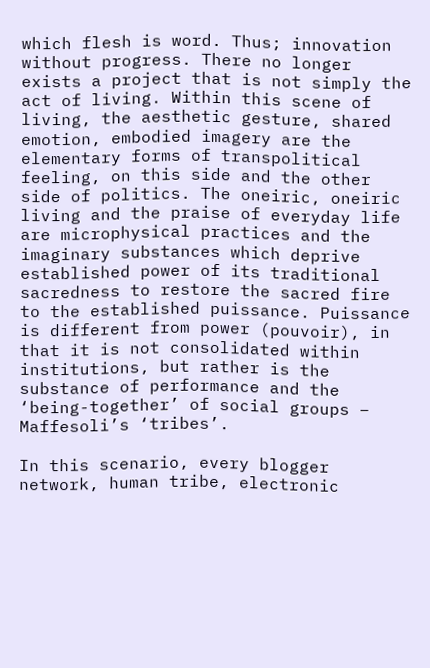which flesh is word. Thus; innovation without progress. There no longer exists a project that is not simply the act of living. Within this scene of living, the aesthetic gesture, shared emotion, embodied imagery are the elementary forms of transpolitical feeling, on this side and the other side of politics. The oneiric, oneiric living and the praise of everyday life are microphysical practices and the imaginary substances which deprive established power of its traditional sacredness to restore the sacred fire to the established puissance. Puissance is different from power (pouvoir), in that it is not consolidated within institutions, but rather is the substance of performance and the ‘being-together’ of social groups – Maffesoli’s ‘tribes’.

In this scenario, every blogger network, human tribe, electronic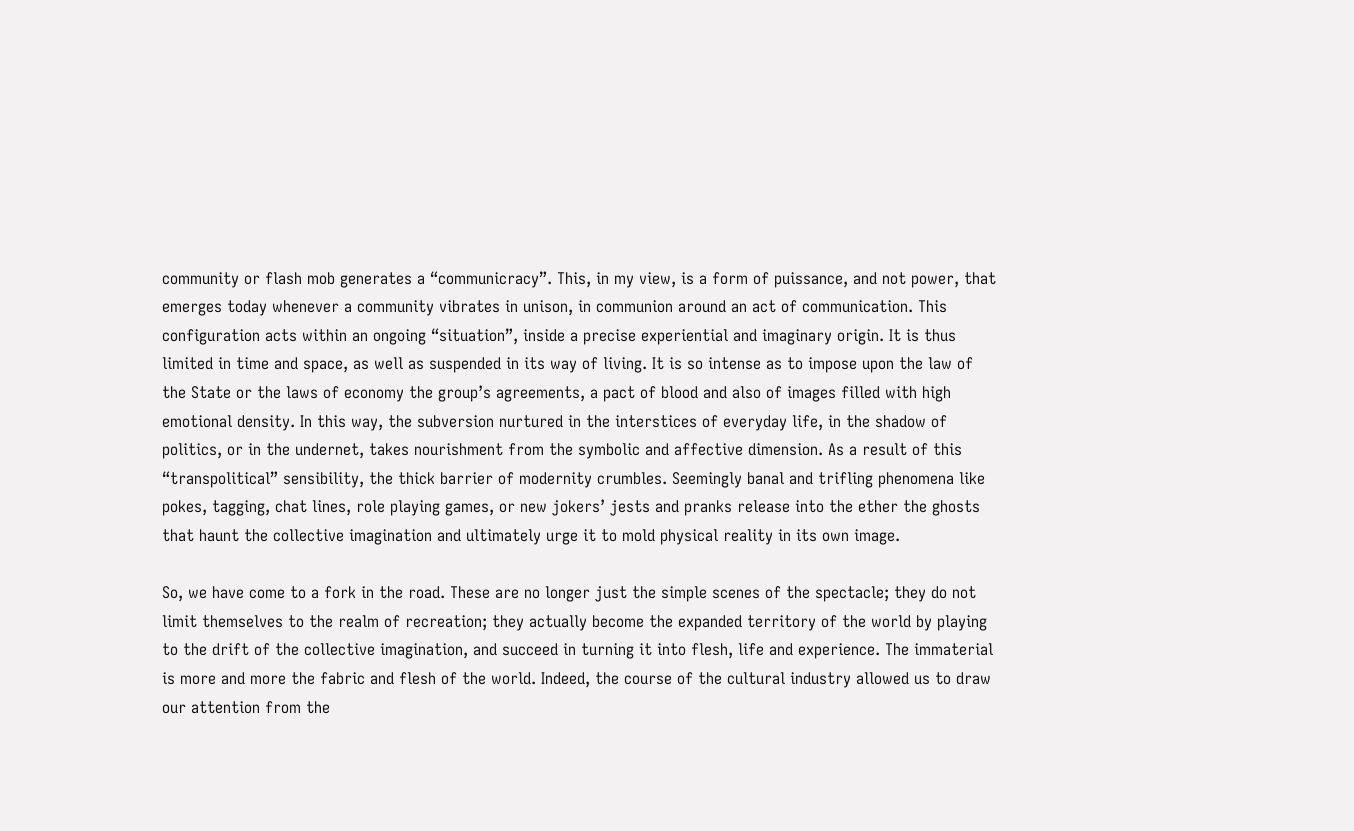community or flash mob generates a “communicracy”. This, in my view, is a form of puissance, and not power, that emerges today whenever a community vibrates in unison, in communion around an act of communication. This configuration acts within an ongoing “situation”, inside a precise experiential and imaginary origin. It is thus limited in time and space, as well as suspended in its way of living. It is so intense as to impose upon the law of the State or the laws of economy the group’s agreements, a pact of blood and also of images filled with high emotional density. In this way, the subversion nurtured in the interstices of everyday life, in the shadow of politics, or in the undernet, takes nourishment from the symbolic and affective dimension. As a result of this “transpolitical” sensibility, the thick barrier of modernity crumbles. Seemingly banal and trifling phenomena like pokes, tagging, chat lines, role playing games, or new jokers’ jests and pranks release into the ether the ghosts that haunt the collective imagination and ultimately urge it to mold physical reality in its own image.

So, we have come to a fork in the road. These are no longer just the simple scenes of the spectacle; they do not limit themselves to the realm of recreation; they actually become the expanded territory of the world by playing to the drift of the collective imagination, and succeed in turning it into flesh, life and experience. The immaterial is more and more the fabric and flesh of the world. Indeed, the course of the cultural industry allowed us to draw our attention from the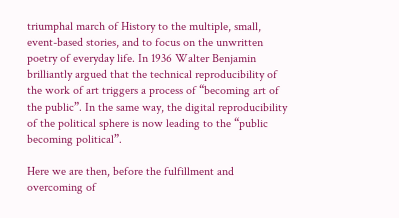triumphal march of History to the multiple, small, event-based stories, and to focus on the unwritten poetry of everyday life. In 1936 Walter Benjamin brilliantly argued that the technical reproducibility of the work of art triggers a process of “becoming art of the public”. In the same way, the digital reproducibility of the political sphere is now leading to the “public becoming political”.

Here we are then, before the fulfillment and overcoming of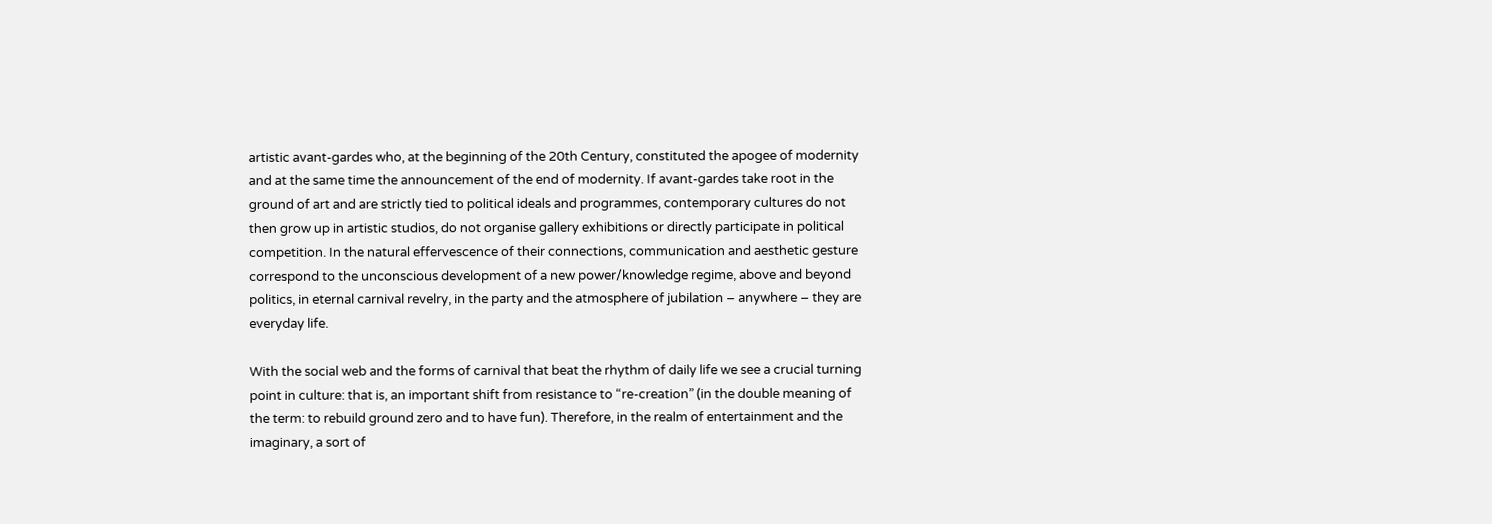artistic avant-gardes who, at the beginning of the 20th Century, constituted the apogee of modernity and at the same time the announcement of the end of modernity. If avant-gardes take root in the ground of art and are strictly tied to political ideals and programmes, contemporary cultures do not then grow up in artistic studios, do not organise gallery exhibitions or directly participate in political competition. In the natural effervescence of their connections, communication and aesthetic gesture correspond to the unconscious development of a new power/knowledge regime, above and beyond politics, in eternal carnival revelry, in the party and the atmosphere of jubilation – anywhere – they are everyday life.

With the social web and the forms of carnival that beat the rhythm of daily life we see a crucial turning point in culture: that is, an important shift from resistance to “re-creation” (in the double meaning of the term: to rebuild ground zero and to have fun). Therefore, in the realm of entertainment and the imaginary, a sort of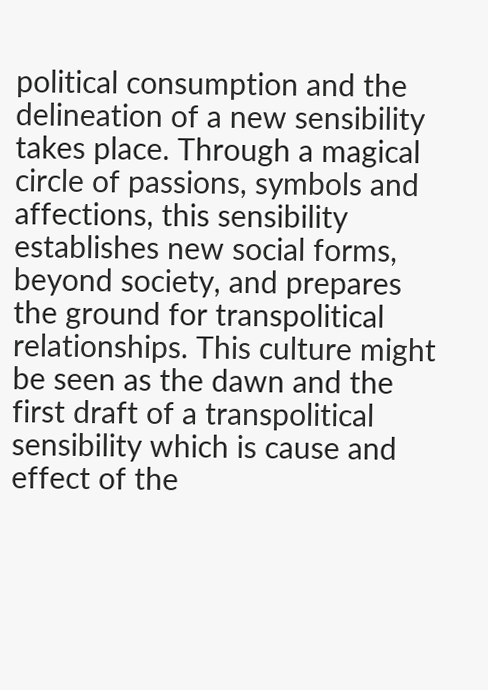political consumption and the delineation of a new sensibility takes place. Through a magical circle of passions, symbols and affections, this sensibility establishes new social forms, beyond society, and prepares the ground for transpolitical relationships. This culture might be seen as the dawn and the first draft of a transpolitical sensibility which is cause and effect of the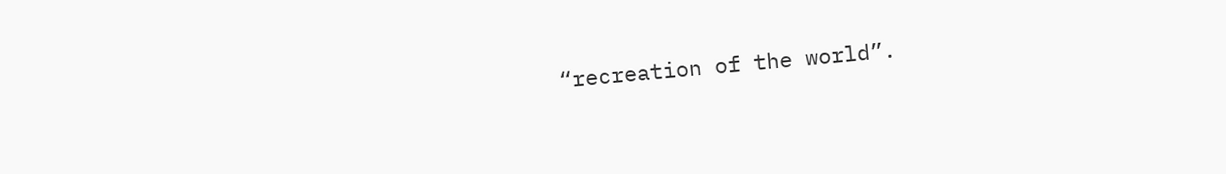“recreation of the world”.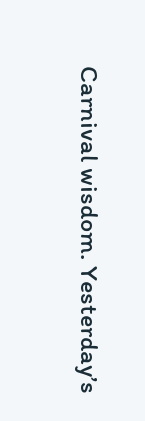Carnival wisdom. Yesterday’s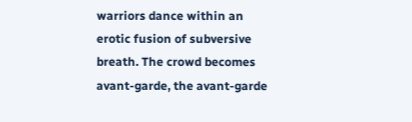warriors dance within an erotic fusion of subversive breath. The crowd becomes avant-garde, the avant-garde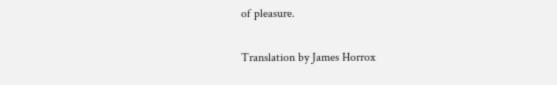of pleasure.

Translation by James Horrox